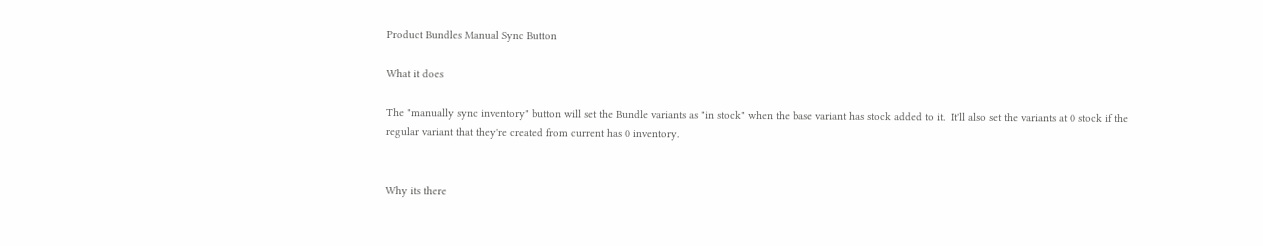Product Bundles Manual Sync Button

What it does

The "manually sync inventory" button will set the Bundle variants as "in stock" when the base variant has stock added to it.  It'll also set the variants at 0 stock if the regular variant that they're created from current has 0 inventory.


Why its there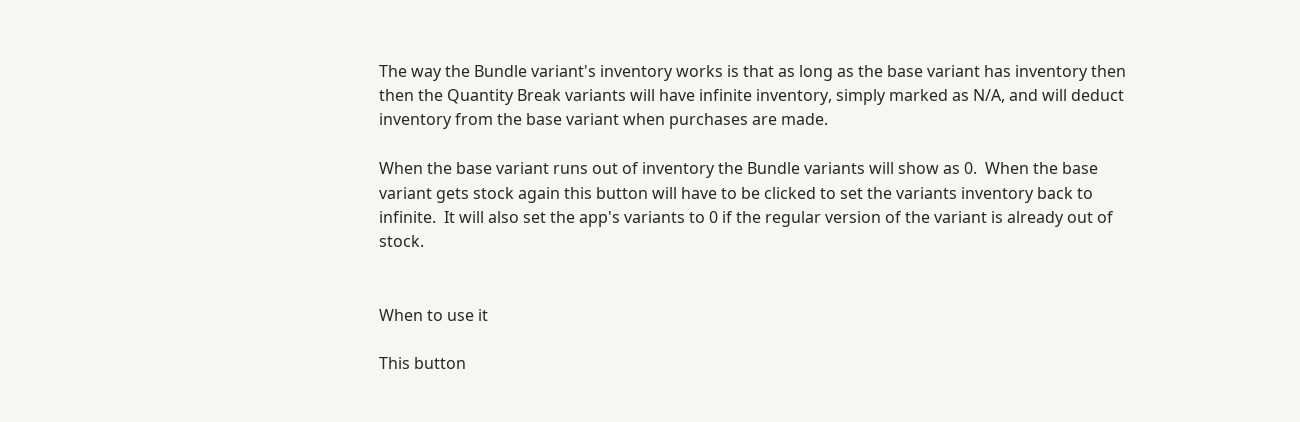The way the Bundle variant's inventory works is that as long as the base variant has inventory then then the Quantity Break variants will have infinite inventory, simply marked as N/A, and will deduct inventory from the base variant when purchases are made.

When the base variant runs out of inventory the Bundle variants will show as 0.  When the base variant gets stock again this button will have to be clicked to set the variants inventory back to infinite.  It will also set the app's variants to 0 if the regular version of the variant is already out of stock.


When to use it

This button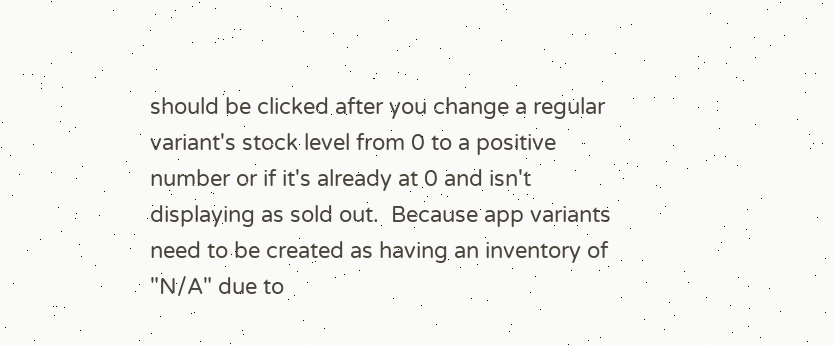should be clicked after you change a regular variant's stock level from 0 to a positive number or if it's already at 0 and isn't displaying as sold out.  Because app variants need to be created as having an inventory of "N/A" due to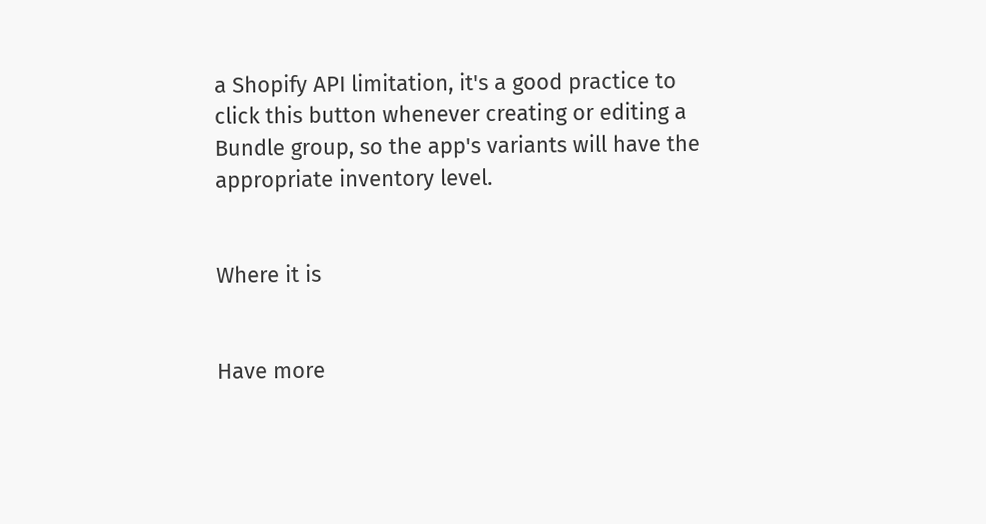a Shopify API limitation, it's a good practice to click this button whenever creating or editing a Bundle group, so the app's variants will have the appropriate inventory level.


Where it is


Have more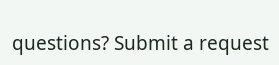questions? Submit a request